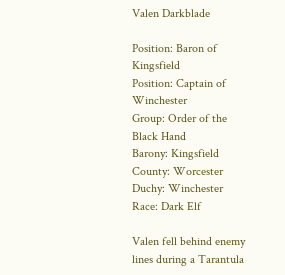Valen Darkblade

Position: Baron of Kingsfield
Position: Captain of Winchester
Group: Order of the Black Hand
Barony: Kingsfield
County: Worcester
Duchy: Winchester
Race: Dark Elf

Valen fell behind enemy lines during a Tarantula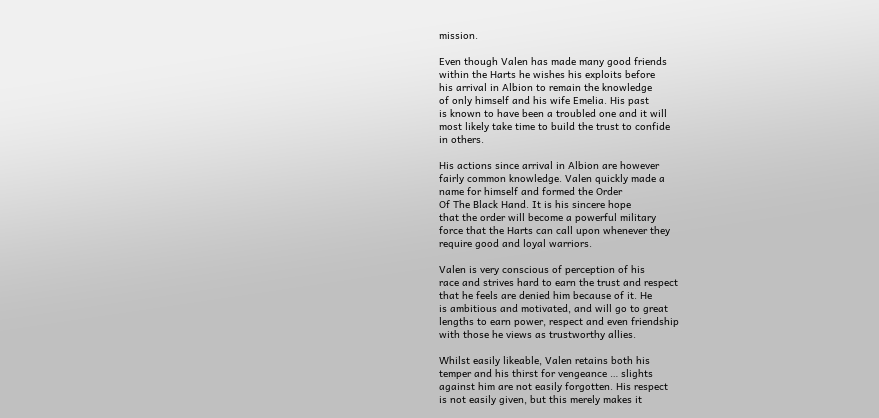mission.

Even though Valen has made many good friends
within the Harts he wishes his exploits before
his arrival in Albion to remain the knowledge
of only himself and his wife Emelia. His past
is known to have been a troubled one and it will
most likely take time to build the trust to confide
in others.

His actions since arrival in Albion are however
fairly common knowledge. Valen quickly made a
name for himself and formed the Order
Of The Black Hand. It is his sincere hope
that the order will become a powerful military
force that the Harts can call upon whenever they
require good and loyal warriors.

Valen is very conscious of perception of his
race and strives hard to earn the trust and respect
that he feels are denied him because of it. He
is ambitious and motivated, and will go to great
lengths to earn power, respect and even friendship
with those he views as trustworthy allies.

Whilst easily likeable, Valen retains both his
temper and his thirst for vengeance … slights
against him are not easily forgotten. His respect
is not easily given, but this merely makes it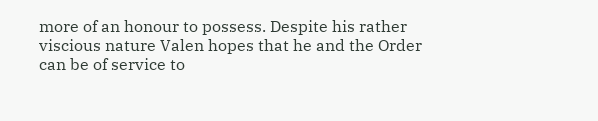more of an honour to possess. Despite his rather
viscious nature Valen hopes that he and the Order
can be of service to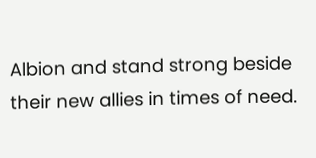Albion and stand strong beside
their new allies in times of need.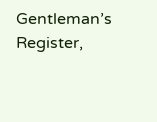Gentleman’s Register,